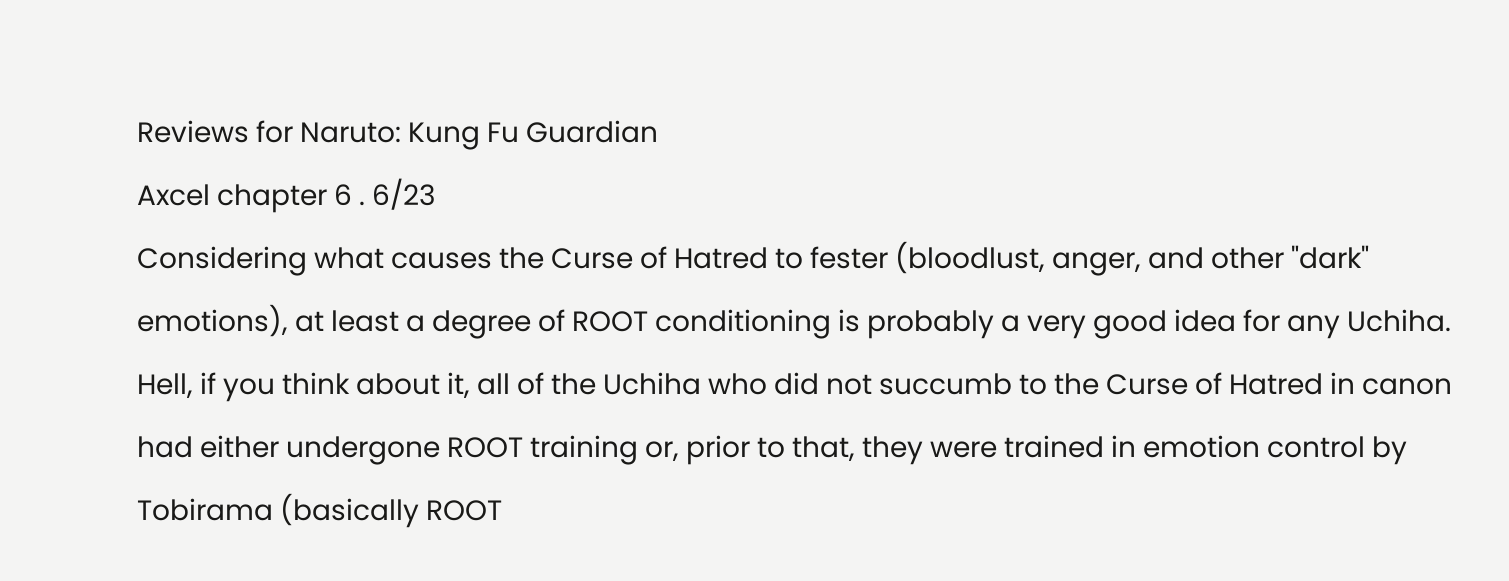Reviews for Naruto: Kung Fu Guardian
Axcel chapter 6 . 6/23
Considering what causes the Curse of Hatred to fester (bloodlust, anger, and other "dark" emotions), at least a degree of ROOT conditioning is probably a very good idea for any Uchiha. Hell, if you think about it, all of the Uchiha who did not succumb to the Curse of Hatred in canon had either undergone ROOT training or, prior to that, they were trained in emotion control by Tobirama (basically ROOT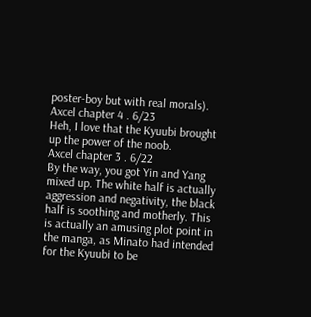poster-boy but with real morals).
Axcel chapter 4 . 6/23
Heh, I love that the Kyuubi brought up the power of the noob.
Axcel chapter 3 . 6/22
By the way, you got Yin and Yang mixed up. The white half is actually aggression and negativity, the black half is soothing and motherly. This is actually an amusing plot point in the manga, as Minato had intended for the Kyuubi to be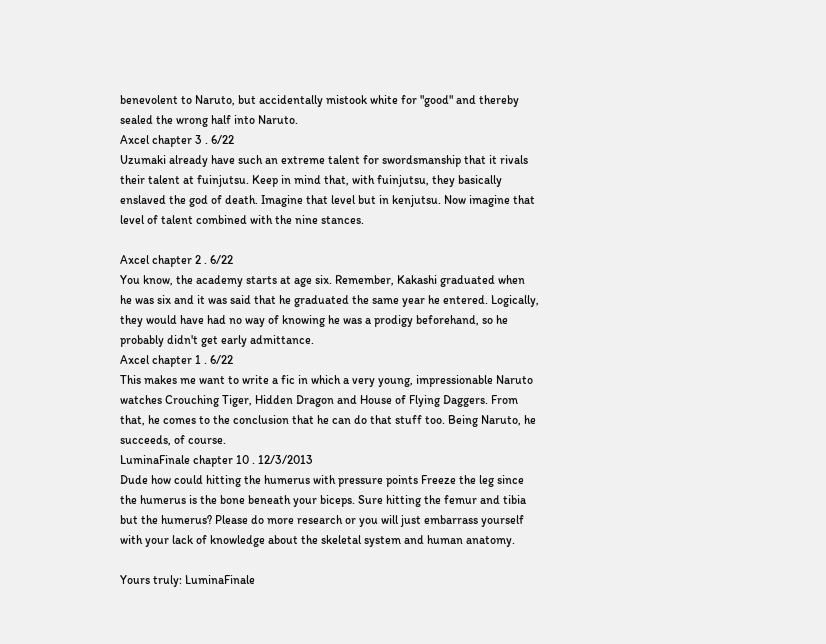benevolent to Naruto, but accidentally mistook white for "good" and thereby sealed the wrong half into Naruto.
Axcel chapter 3 . 6/22
Uzumaki already have such an extreme talent for swordsmanship that it rivals their talent at fuinjutsu. Keep in mind that, with fuinjutsu, they basically enslaved the god of death. Imagine that level but in kenjutsu. Now imagine that level of talent combined with the nine stances.

Axcel chapter 2 . 6/22
You know, the academy starts at age six. Remember, Kakashi graduated when he was six and it was said that he graduated the same year he entered. Logically, they would have had no way of knowing he was a prodigy beforehand, so he probably didn't get early admittance.
Axcel chapter 1 . 6/22
This makes me want to write a fic in which a very young, impressionable Naruto watches Crouching Tiger, Hidden Dragon and House of Flying Daggers. From that, he comes to the conclusion that he can do that stuff too. Being Naruto, he succeeds, of course.
LuminaFinale chapter 10 . 12/3/2013
Dude how could hitting the humerus with pressure points Freeze the leg since the humerus is the bone beneath your biceps. Sure hitting the femur and tibia but the humerus? Please do more research or you will just embarrass yourself with your lack of knowledge about the skeletal system and human anatomy.

Yours truly: LuminaFinale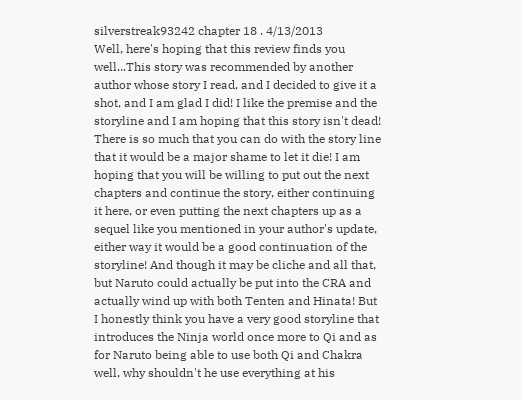silverstreak93242 chapter 18 . 4/13/2013
Well, here's hoping that this review finds you well...This story was recommended by another author whose story I read, and I decided to give it a shot, and I am glad I did! I like the premise and the storyline and I am hoping that this story isn't dead! There is so much that you can do with the story line that it would be a major shame to let it die! I am hoping that you will be willing to put out the next chapters and continue the story, either continuing it here, or even putting the next chapters up as a sequel like you mentioned in your author's update, either way it would be a good continuation of the storyline! And though it may be cliche and all that, but Naruto could actually be put into the CRA and actually wind up with both Tenten and Hinata! But I honestly think you have a very good storyline that introduces the Ninja world once more to Qi and as for Naruto being able to use both Qi and Chakra well, why shouldn't he use everything at his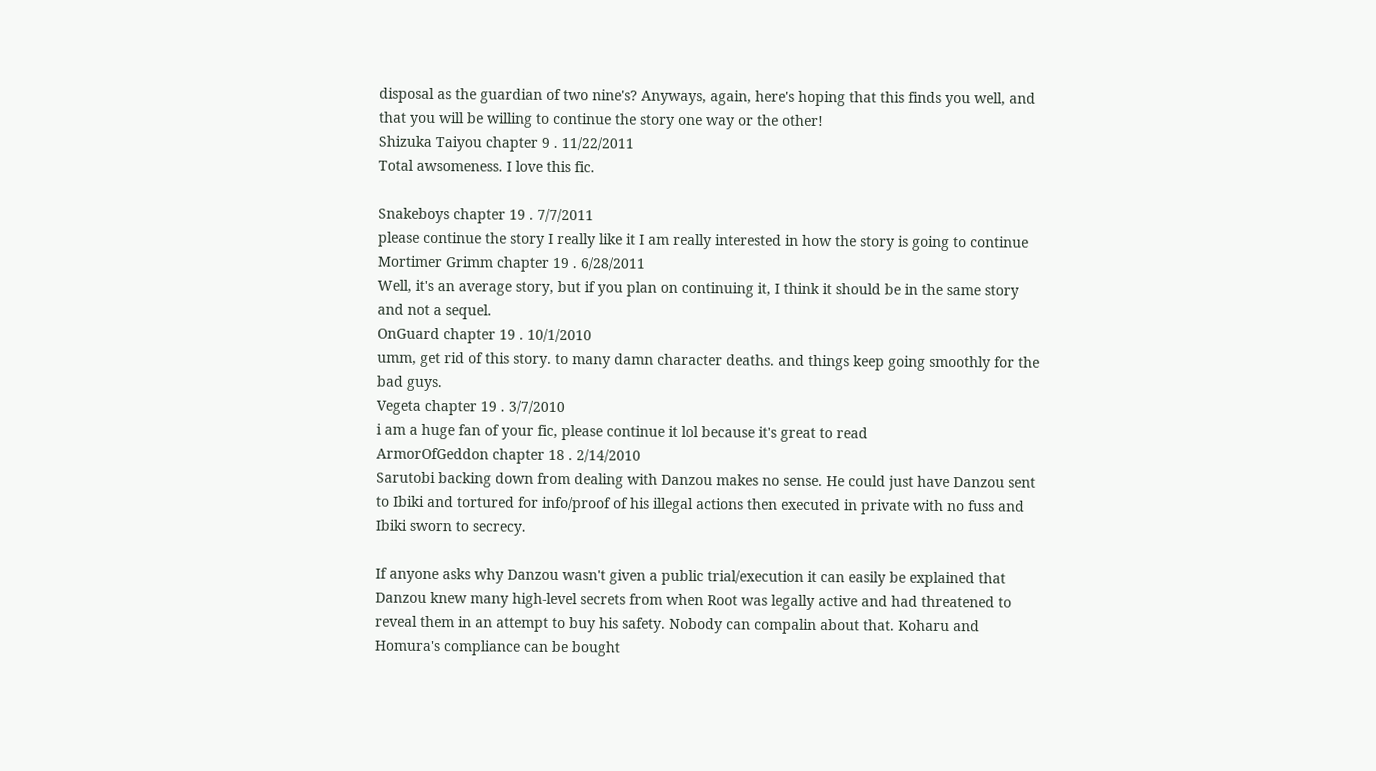disposal as the guardian of two nine's? Anyways, again, here's hoping that this finds you well, and that you will be willing to continue the story one way or the other!
Shizuka Taiyou chapter 9 . 11/22/2011
Total awsomeness. I love this fic.

Snakeboys chapter 19 . 7/7/2011
please continue the story I really like it I am really interested in how the story is going to continue
Mortimer Grimm chapter 19 . 6/28/2011
Well, it's an average story, but if you plan on continuing it, I think it should be in the same story and not a sequel.
OnGuard chapter 19 . 10/1/2010
umm, get rid of this story. to many damn character deaths. and things keep going smoothly for the bad guys.
Vegeta chapter 19 . 3/7/2010
i am a huge fan of your fic, please continue it lol because it's great to read
ArmorOfGeddon chapter 18 . 2/14/2010
Sarutobi backing down from dealing with Danzou makes no sense. He could just have Danzou sent to Ibiki and tortured for info/proof of his illegal actions then executed in private with no fuss and Ibiki sworn to secrecy.

If anyone asks why Danzou wasn't given a public trial/execution it can easily be explained that Danzou knew many high-level secrets from when Root was legally active and had threatened to reveal them in an attempt to buy his safety. Nobody can compalin about that. Koharu and Homura's compliance can be bought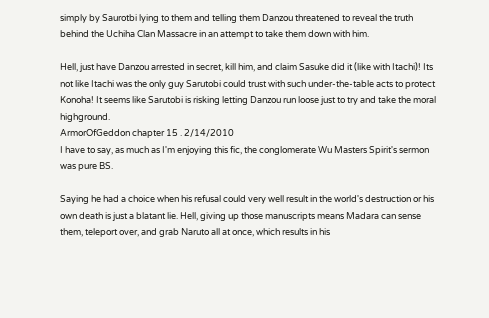simply by Saurotbi lying to them and telling them Danzou threatened to reveal the truth behind the Uchiha Clan Massacre in an attempt to take them down with him.

Hell, just have Danzou arrested in secret, kill him, and claim Sasuke did it (like with Itachi)! Its not like Itachi was the only guy Sarutobi could trust with such under-the-table acts to protect Konoha! It seems like Sarutobi is risking letting Danzou run loose just to try and take the moral highground.
ArmorOfGeddon chapter 15 . 2/14/2010
I have to say, as much as I'm enjoying this fic, the conglomerate Wu Masters Spirit's sermon was pure BS.

Saying he had a choice when his refusal could very well result in the world's destruction or his own death is just a blatant lie. Hell, giving up those manuscripts means Madara can sense them, teleport over, and grab Naruto all at once, which results in his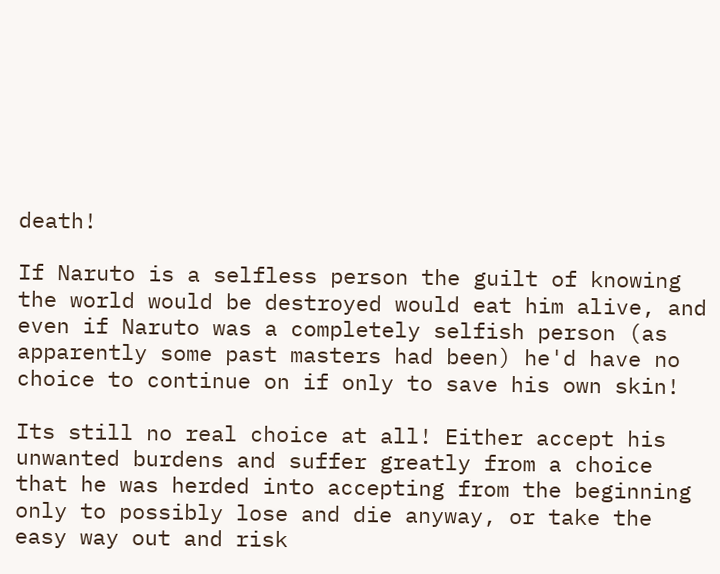death!

If Naruto is a selfless person the guilt of knowing the world would be destroyed would eat him alive, and even if Naruto was a completely selfish person (as apparently some past masters had been) he'd have no choice to continue on if only to save his own skin!

Its still no real choice at all! Either accept his unwanted burdens and suffer greatly from a choice that he was herded into accepting from the beginning only to possibly lose and die anyway, or take the easy way out and risk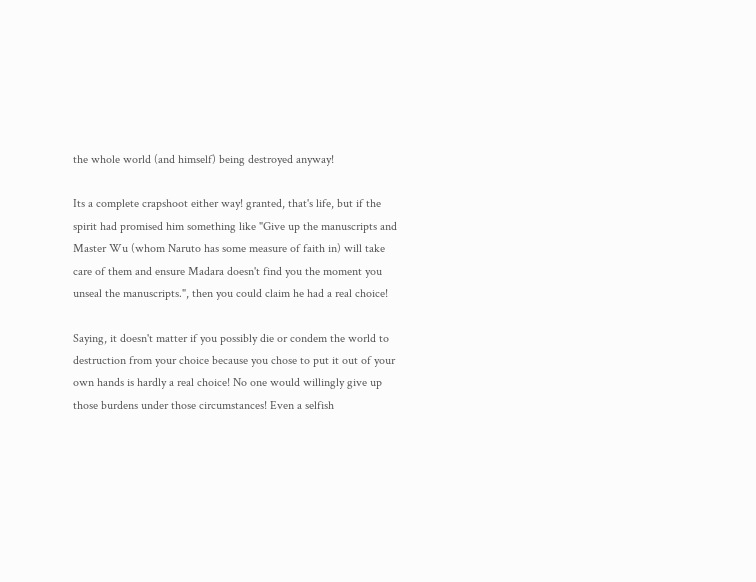the whole world (and himself) being destroyed anyway!

Its a complete crapshoot either way! granted, that's life, but if the spirit had promised him something like "Give up the manuscripts and Master Wu (whom Naruto has some measure of faith in) will take care of them and ensure Madara doesn't find you the moment you unseal the manuscripts.", then you could claim he had a real choice!

Saying, it doesn't matter if you possibly die or condem the world to destruction from your choice because you chose to put it out of your own hands is hardly a real choice! No one would willingly give up those burdens under those circumstances! Even a selfish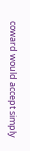coward would accept simply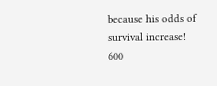because his odds of survival increase!
600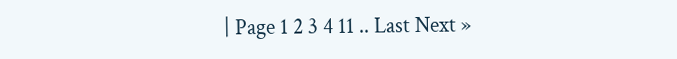| Page 1 2 3 4 11 .. Last Next »